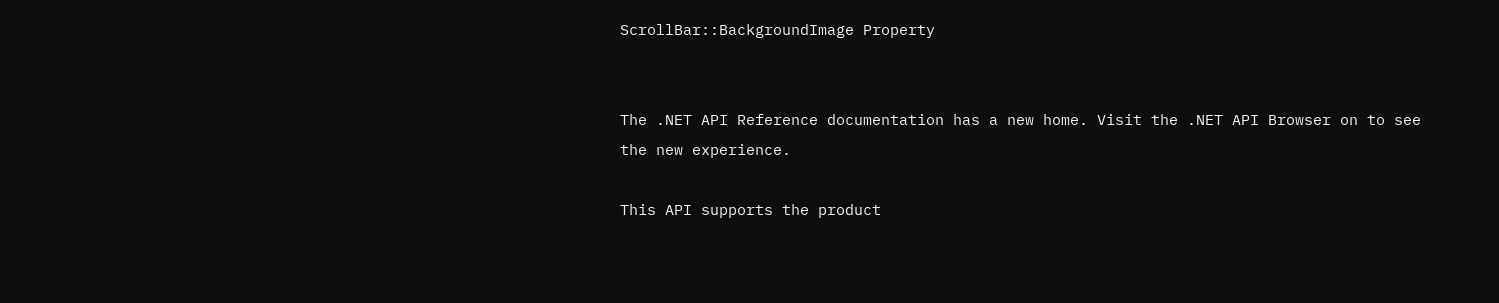ScrollBar::BackgroundImage Property


The .NET API Reference documentation has a new home. Visit the .NET API Browser on to see the new experience.

This API supports the product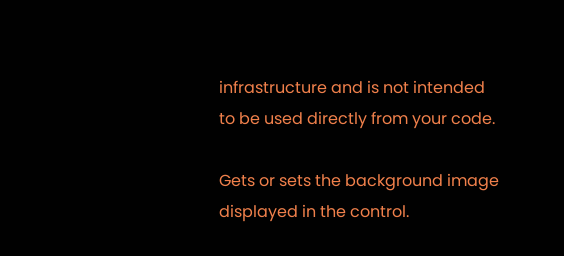infrastructure and is not intended to be used directly from your code.

Gets or sets the background image displayed in the control.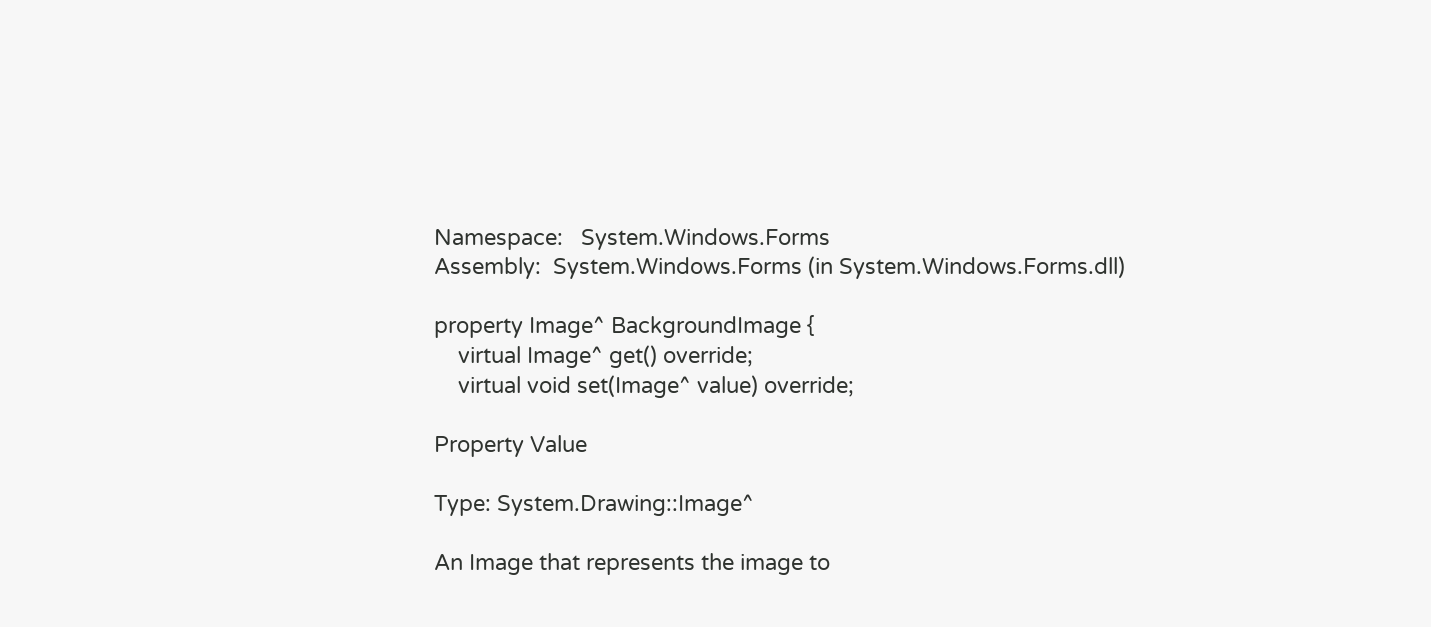Namespace:   System.Windows.Forms
Assembly:  System.Windows.Forms (in System.Windows.Forms.dll)

property Image^ BackgroundImage {
    virtual Image^ get() override;
    virtual void set(Image^ value) override;

Property Value

Type: System.Drawing::Image^

An Image that represents the image to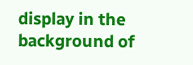display in the background of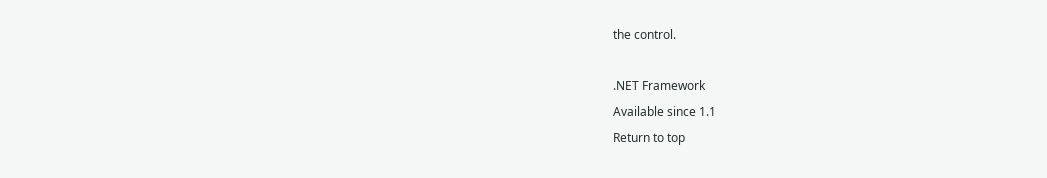the control.

.NET Framework
Available since 1.1
Return to top